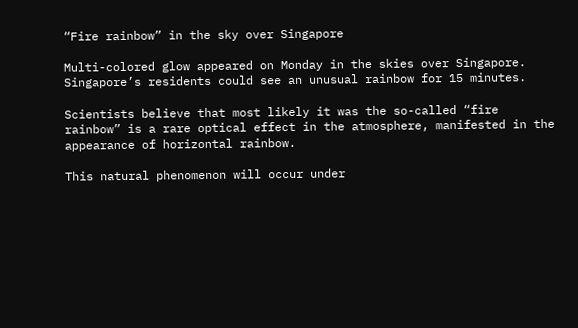“Fire rainbow” in the sky over Singapore

Multi-colored glow appeared on Monday in the skies over Singapore. Singapore’s residents could see an unusual rainbow for 15 minutes.

Scientists believe that most likely it was the so-called “fire rainbow” is a rare optical effect in the atmosphere, manifested in the appearance of horizontal rainbow.

This natural phenomenon will occur under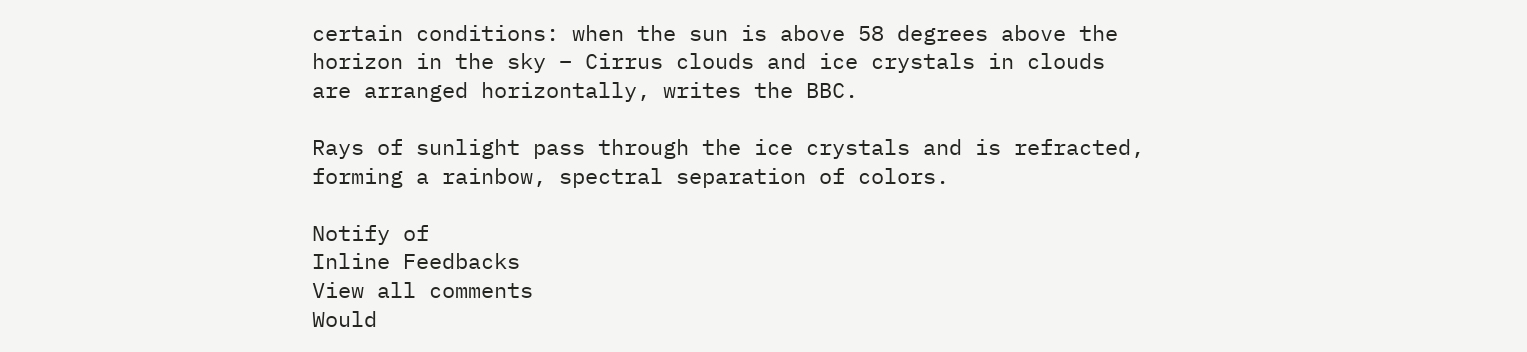certain conditions: when the sun is above 58 degrees above the horizon in the sky – Cirrus clouds and ice crystals in clouds are arranged horizontally, writes the BBC.

Rays of sunlight pass through the ice crystals and is refracted, forming a rainbow, spectral separation of colors.

Notify of
Inline Feedbacks
View all comments
Would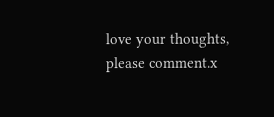love your thoughts, please comment.x